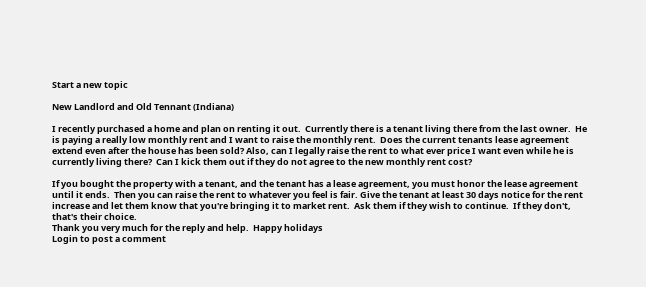Start a new topic

New Landlord and Old Tennant (Indiana)

I recently purchased a home and plan on renting it out.  Currently there is a tenant living there from the last owner.  He is paying a really low monthly rent and I want to raise the monthly rent.  Does the current tenants lease agreement extend even after the house has been sold? Also, can I legally raise the rent to what ever price I want even while he is currently living there?  Can I kick them out if they do not agree to the new monthly rent cost?

If you bought the property with a tenant, and the tenant has a lease agreement, you must honor the lease agreement until it ends.  Then you can raise the rent to whatever you feel is fair. Give the tenant at least 30 days notice for the rent increase and let them know that you're bringing it to market rent.  Ask them if they wish to continue.  If they don't, that's their choice.
Thank you very much for the reply and help.  Happy holidays
Login to post a comment